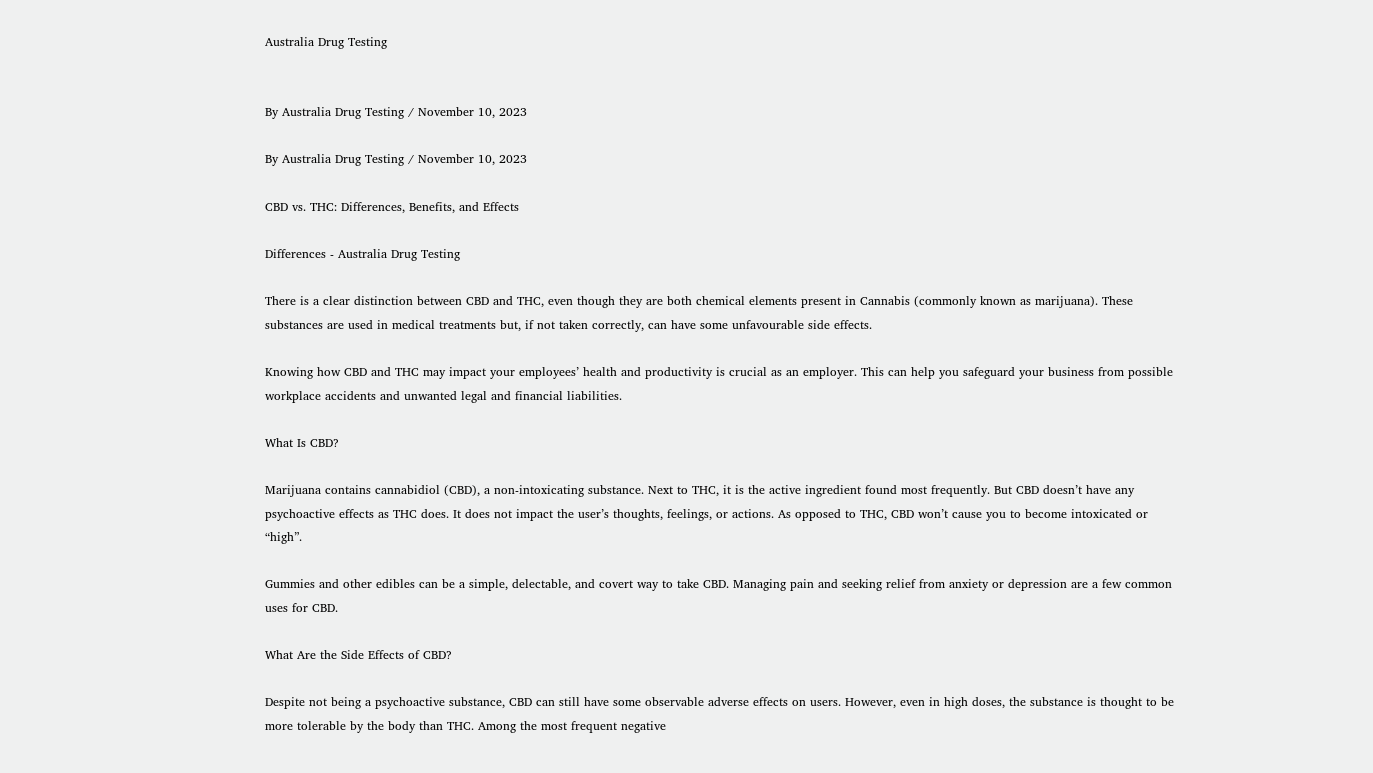Australia Drug Testing


By Australia Drug Testing / November 10, 2023

By Australia Drug Testing / November 10, 2023

CBD vs. THC: Differences, Benefits, and Effects

Differences - Australia Drug Testing

There is a clear distinction between CBD and THC, even though they are both chemical elements present in Cannabis (commonly known as marijuana). These substances are used in medical treatments but, if not taken correctly, can have some unfavourable side effects.

Knowing how CBD and THC may impact your employees’ health and productivity is crucial as an employer. This can help you safeguard your business from possible workplace accidents and unwanted legal and financial liabilities.

What Is CBD?

Marijuana contains cannabidiol (CBD), a non-intoxicating substance. Next to THC, it is the active ingredient found most frequently. But CBD doesn’t have any psychoactive effects as THC does. It does not impact the user’s thoughts, feelings, or actions. As opposed to THC, CBD won’t cause you to become intoxicated or “high”.

Gummies and other edibles can be a simple, delectable, and covert way to take CBD. Managing pain and seeking relief from anxiety or depression are a few common uses for CBD.

What Are the Side Effects of CBD?

Despite not being a psychoactive substance, CBD can still have some observable adverse effects on users. However, even in high doses, the substance is thought to be more tolerable by the body than THC. Among the most frequent negative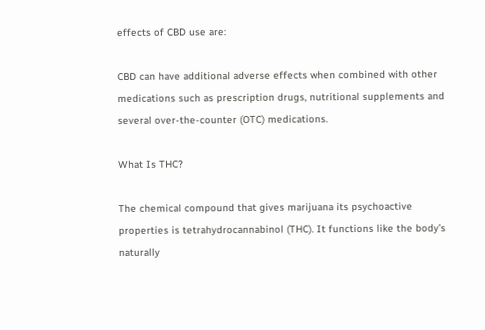effects of CBD use are:

CBD can have additional adverse effects when combined with other medications such as prescription drugs, nutritional supplements and several over-the-counter (OTC) medications.

What Is THC?

The chemical compound that gives marijuana its psychoactive properties is tetrahydrocannabinol (THC). It functions like the body’s naturally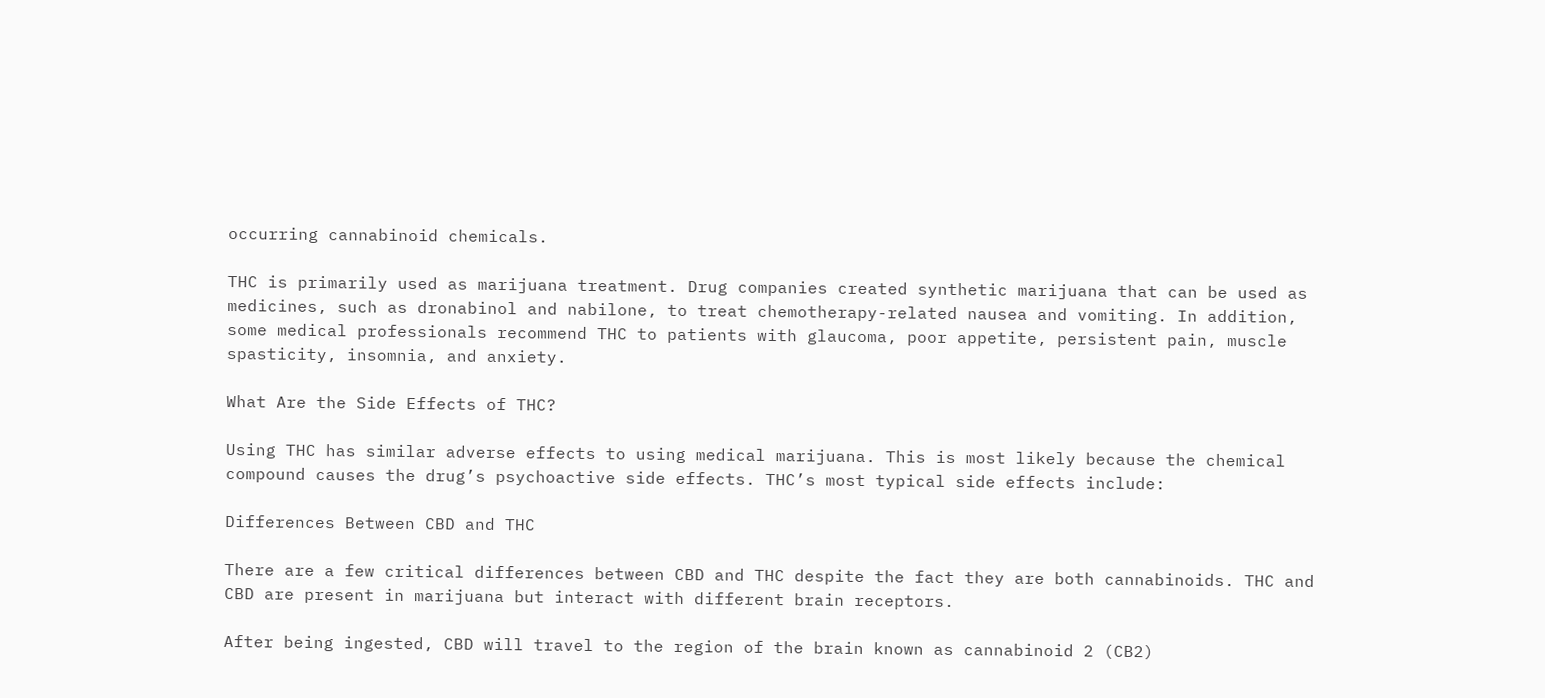occurring cannabinoid chemicals.

THC is primarily used as marijuana treatment. Drug companies created synthetic marijuana that can be used as medicines, such as dronabinol and nabilone, to treat chemotherapy-related nausea and vomiting. In addition, some medical professionals recommend THC to patients with glaucoma, poor appetite, persistent pain, muscle spasticity, insomnia, and anxiety.

What Are the Side Effects of THC?

Using THC has similar adverse effects to using medical marijuana. This is most likely because the chemical compound causes the drug’s psychoactive side effects. THC’s most typical side effects include:

Differences Between CBD and THC

There are a few critical differences between CBD and THC despite the fact they are both cannabinoids. THC and CBD are present in marijuana but interact with different brain receptors.

After being ingested, CBD will travel to the region of the brain known as cannabinoid 2 (CB2)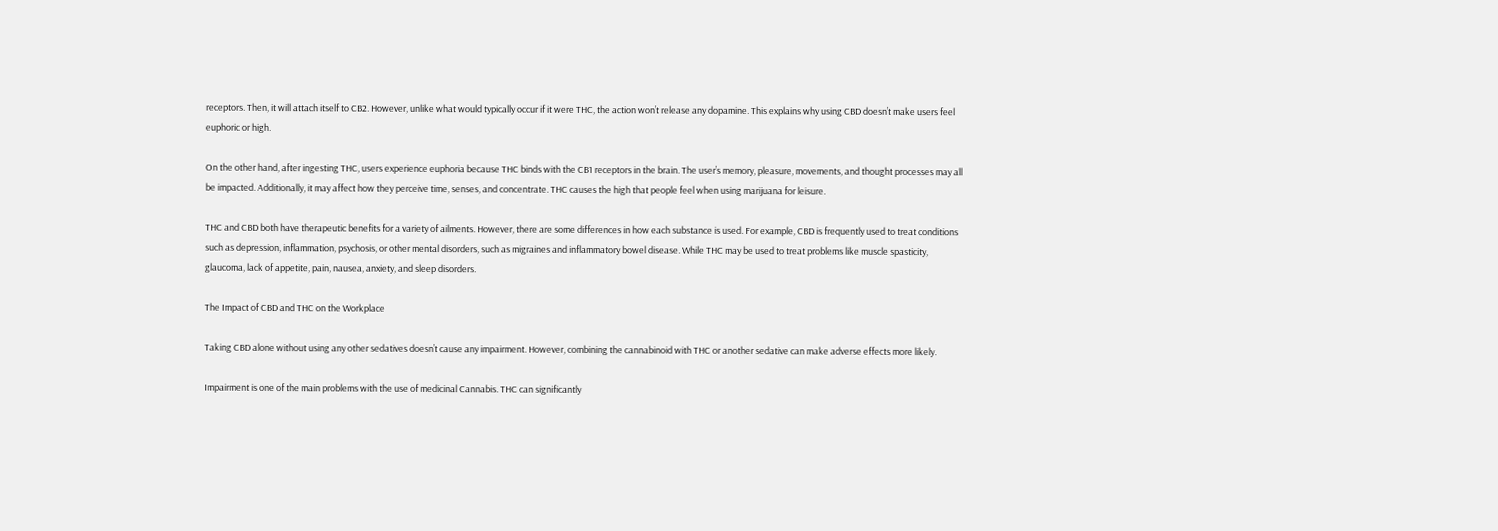receptors. Then, it will attach itself to CB2. However, unlike what would typically occur if it were THC, the action won’t release any dopamine. This explains why using CBD doesn’t make users feel euphoric or high.

On the other hand, after ingesting THC, users experience euphoria because THC binds with the CB1 receptors in the brain. The user’s memory, pleasure, movements, and thought processes may all be impacted. Additionally, it may affect how they perceive time, senses, and concentrate. THC causes the high that people feel when using marijuana for leisure.

THC and CBD both have therapeutic benefits for a variety of ailments. However, there are some differences in how each substance is used. For example, CBD is frequently used to treat conditions such as depression, inflammation, psychosis, or other mental disorders, such as migraines and inflammatory bowel disease. While THC may be used to treat problems like muscle spasticity, glaucoma, lack of appetite, pain, nausea, anxiety, and sleep disorders.

The Impact of CBD and THC on the Workplace

Taking CBD alone without using any other sedatives doesn’t cause any impairment. However, combining the cannabinoid with THC or another sedative can make adverse effects more likely.

Impairment is one of the main problems with the use of medicinal Cannabis. THC can significantly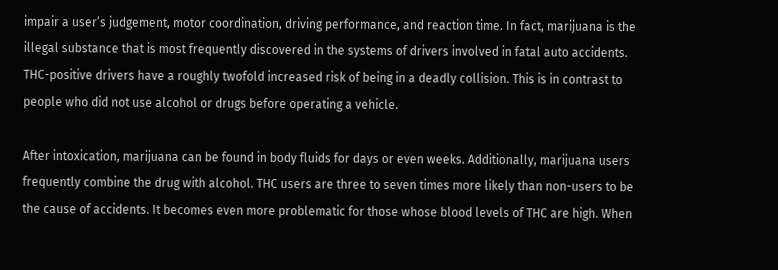impair a user’s judgement, motor coordination, driving performance, and reaction time. In fact, marijuana is the illegal substance that is most frequently discovered in the systems of drivers involved in fatal auto accidents. THC-positive drivers have a roughly twofold increased risk of being in a deadly collision. This is in contrast to people who did not use alcohol or drugs before operating a vehicle.

After intoxication, marijuana can be found in body fluids for days or even weeks. Additionally, marijuana users frequently combine the drug with alcohol. THC users are three to seven times more likely than non-users to be the cause of accidents. It becomes even more problematic for those whose blood levels of THC are high. When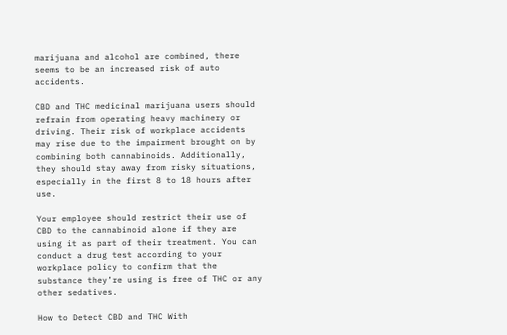marijuana and alcohol are combined, there seems to be an increased risk of auto accidents.

CBD and THC medicinal marijuana users should refrain from operating heavy machinery or driving. Their risk of workplace accidents may rise due to the impairment brought on by combining both cannabinoids. Additionally, they should stay away from risky situations, especially in the first 8 to 18 hours after use.

Your employee should restrict their use of CBD to the cannabinoid alone if they are using it as part of their treatment. You can conduct a drug test according to your workplace policy to confirm that the substance they’re using is free of THC or any other sedatives.

How to Detect CBD and THC With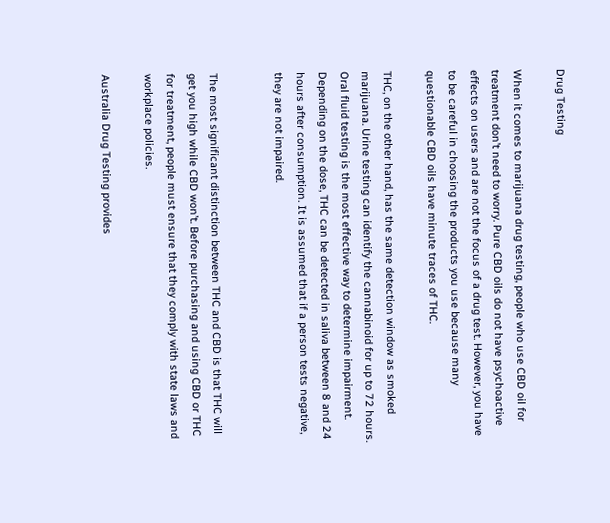Drug Testing

When it comes to marijuana drug testing, people who use CBD oil for treatment don’t need to worry. Pure CBD oils do not have psychoactive effects on users and are not the focus of a drug test. However, you have to be careful in choosing the products you use because many questionable CBD oils have minute traces of THC.

THC, on the other hand, has the same detection window as smoked marijuana. Urine testing can identify the cannabinoid for up to 72 hours. Oral fluid testing is the most effective way to determine impairment. Depending on the dose, THC can be detected in saliva between 8 and 24 hours after consumption. It is assumed that if a person tests negative, they are not impaired.


The most significant distinction between THC and CBD is that THC will get you high while CBD won’t. Before purchasing and using CBD or THC for treatment, people must ensure that they comply with state laws and workplace policies.

Australia Drug Testing provides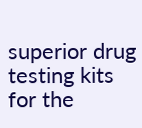superior drug testing kits for the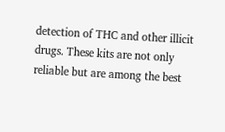detection of THC and other illicit drugs. These kits are not only reliable but are among the best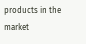products in the market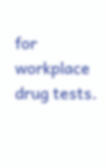for workplace drug tests.